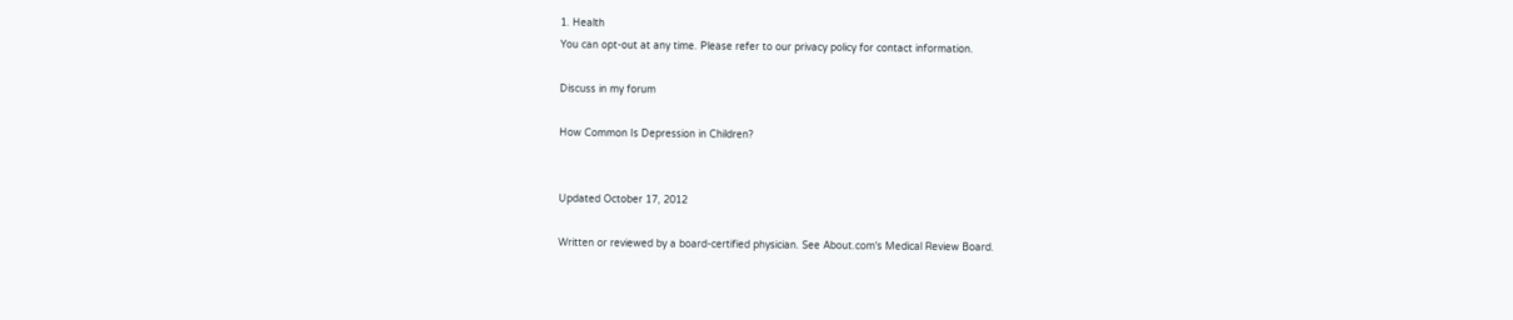1. Health
You can opt-out at any time. Please refer to our privacy policy for contact information.

Discuss in my forum

How Common Is Depression in Children?


Updated October 17, 2012

Written or reviewed by a board-certified physician. See About.com's Medical Review Board.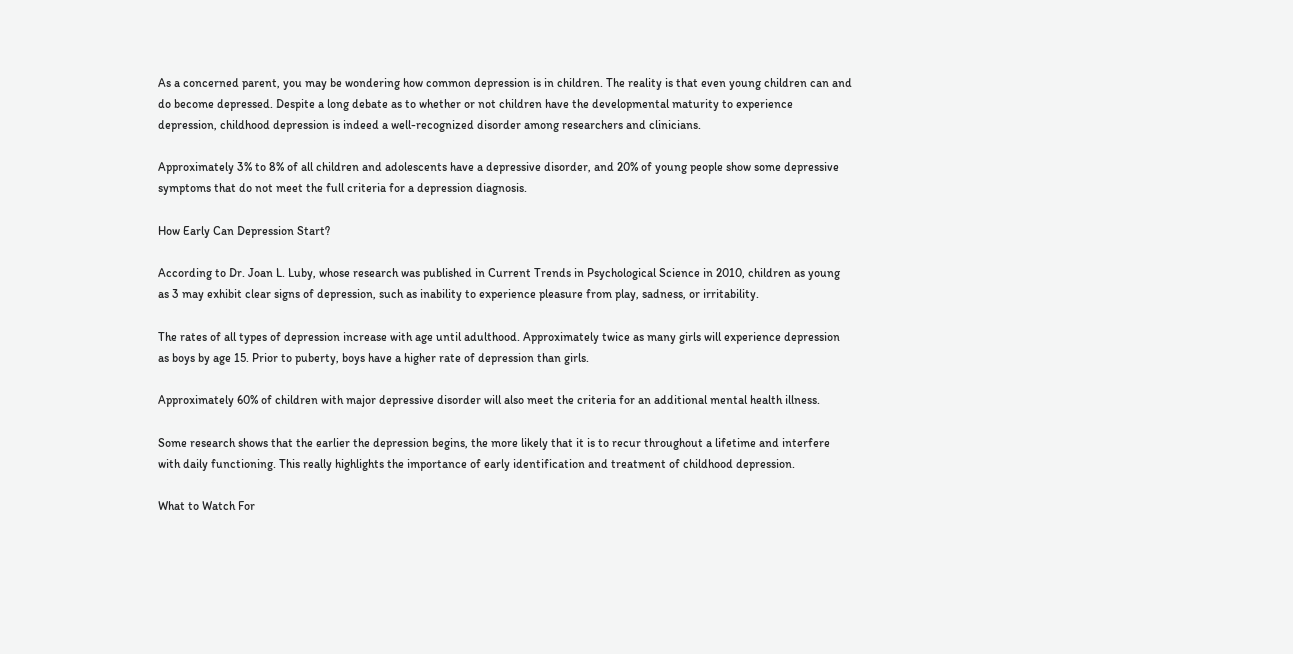As a concerned parent, you may be wondering how common depression is in children. The reality is that even young children can and do become depressed. Despite a long debate as to whether or not children have the developmental maturity to experience depression, childhood depression is indeed a well-recognized disorder among researchers and clinicians.

Approximately 3% to 8% of all children and adolescents have a depressive disorder, and 20% of young people show some depressive symptoms that do not meet the full criteria for a depression diagnosis.

How Early Can Depression Start?

According to Dr. Joan L. Luby, whose research was published in Current Trends in Psychological Science in 2010, children as young as 3 may exhibit clear signs of depression, such as inability to experience pleasure from play, sadness, or irritability.

The rates of all types of depression increase with age until adulthood. Approximately twice as many girls will experience depression as boys by age 15. Prior to puberty, boys have a higher rate of depression than girls.

Approximately 60% of children with major depressive disorder will also meet the criteria for an additional mental health illness.

Some research shows that the earlier the depression begins, the more likely that it is to recur throughout a lifetime and interfere with daily functioning. This really highlights the importance of early identification and treatment of childhood depression.

What to Watch For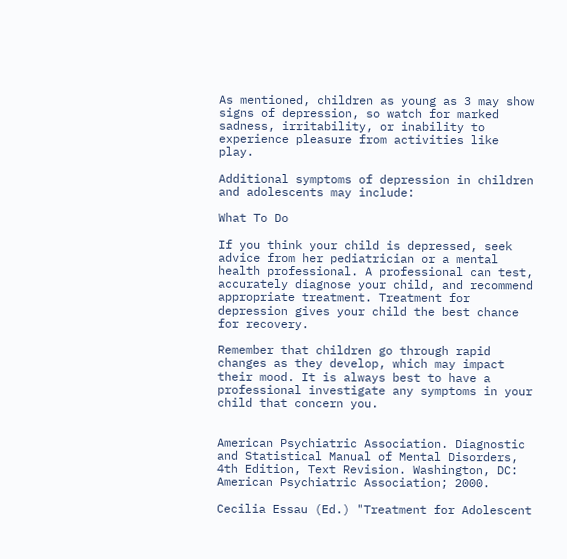As mentioned, children as young as 3 may show signs of depression, so watch for marked sadness, irritability, or inability to experience pleasure from activities like play.

Additional symptoms of depression in children and adolescents may include:

What To Do

If you think your child is depressed, seek advice from her pediatrician or a mental health professional. A professional can test, accurately diagnose your child, and recommend appropriate treatment. Treatment for depression gives your child the best chance for recovery.

Remember that children go through rapid changes as they develop, which may impact their mood. It is always best to have a professional investigate any symptoms in your child that concern you.


American Psychiatric Association. Diagnostic and Statistical Manual of Mental Disorders, 4th Edition, Text Revision. Washington, DC: American Psychiatric Association; 2000.

Cecilia Essau (Ed.) "Treatment for Adolescent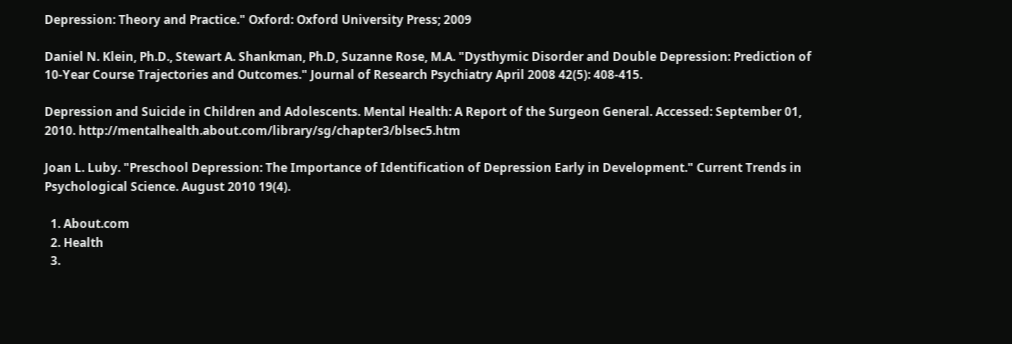Depression: Theory and Practice." Oxford: Oxford University Press; 2009

Daniel N. Klein, Ph.D., Stewart A. Shankman, Ph.D, Suzanne Rose, M.A. "Dysthymic Disorder and Double Depression: Prediction of 10-Year Course Trajectories and Outcomes." Journal of Research Psychiatry April 2008 42(5): 408-415.

Depression and Suicide in Children and Adolescents. Mental Health: A Report of the Surgeon General. Accessed: September 01, 2010. http://mentalhealth.about.com/library/sg/chapter3/blsec5.htm

Joan L. Luby. "Preschool Depression: The Importance of Identification of Depression Early in Development." Current Trends in Psychological Science. August 2010 19(4).

  1. About.com
  2. Health
  3.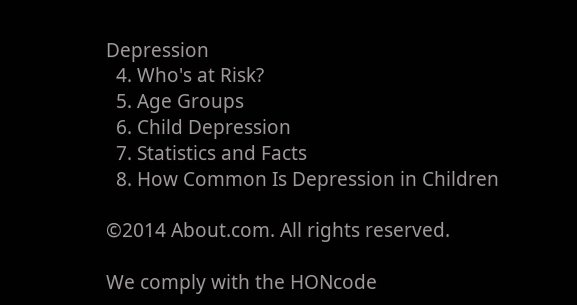Depression
  4. Who's at Risk?
  5. Age Groups
  6. Child Depression
  7. Statistics and Facts
  8. How Common Is Depression in Children

©2014 About.com. All rights reserved.

We comply with the HONcode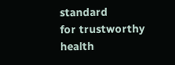standard
for trustworthy health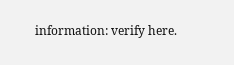information: verify here.